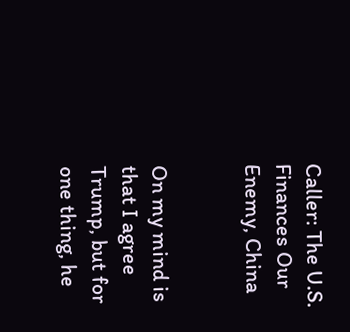Caller: The U.S. Finances Our Enemy, China


On my mind is that I agree Trump, but for one thing, he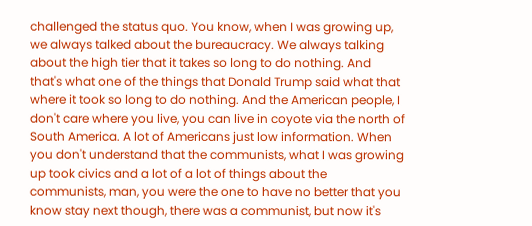challenged the status quo. You know, when I was growing up, we always talked about the bureaucracy. We always talking about the high tier that it takes so long to do nothing. And that's what one of the things that Donald Trump said what that where it took so long to do nothing. And the American people, I don't care where you live, you can live in coyote via the north of South America. A lot of Americans just low information. When you don't understand that the communists, what I was growing up took civics and a lot of a lot of things about the communists, man, you were the one to have no better that you know stay next though, there was a communist, but now it's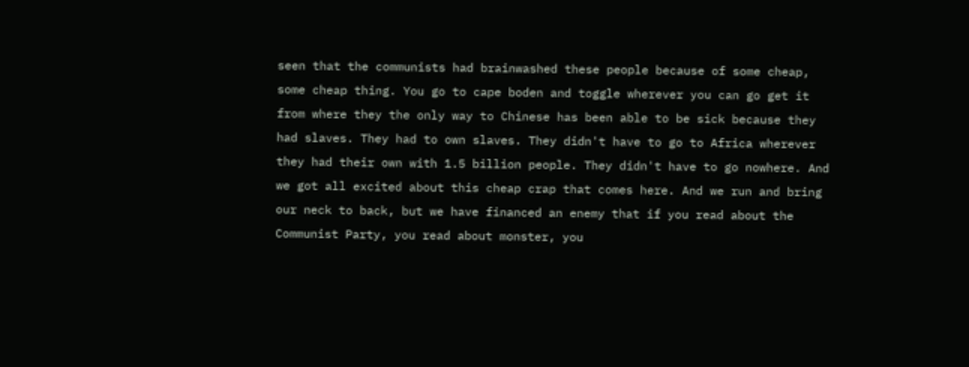seen that the communists had brainwashed these people because of some cheap, some cheap thing. You go to cape boden and toggle wherever you can go get it from where they the only way to Chinese has been able to be sick because they had slaves. They had to own slaves. They didn't have to go to Africa wherever they had their own with 1.5 billion people. They didn't have to go nowhere. And we got all excited about this cheap crap that comes here. And we run and bring our neck to back, but we have financed an enemy that if you read about the Communist Party, you read about monster, you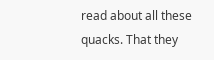read about all these quacks. That they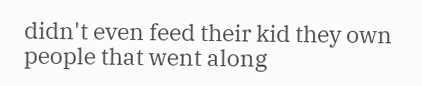didn't even feed their kid they own people that went along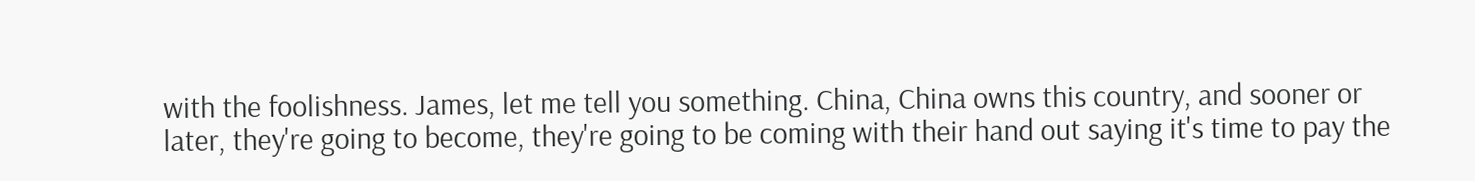with the foolishness. James, let me tell you something. China, China owns this country, and sooner or later, they're going to become, they're going to be coming with their hand out saying it's time to pay the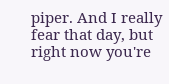piper. And I really fear that day, but right now you're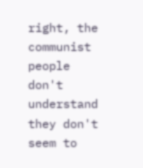right, the communist people don't understand they don't seem to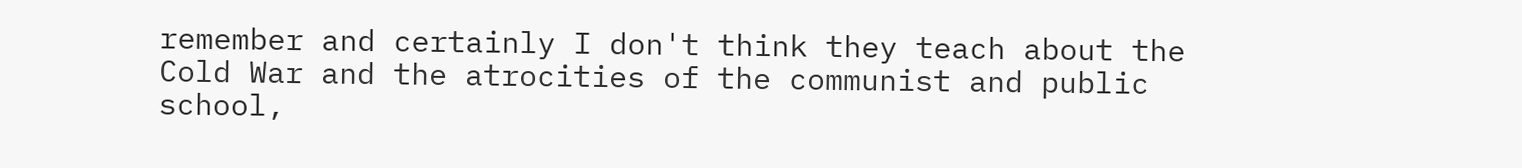remember and certainly I don't think they teach about the Cold War and the atrocities of the communist and public school,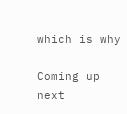which is why

Coming up next